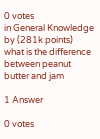0 votes
in General Knowledge by (281k points)
what is the difference between peanut butter and jam

1 Answer

0 votes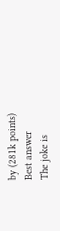by (281k points)
Best answer
The joke is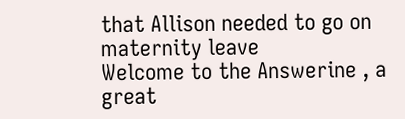that Allison needed to go on maternity leave
Welcome to the Answerine , a great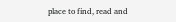place to find, read and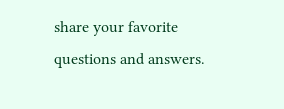share your favorite questions and answers.